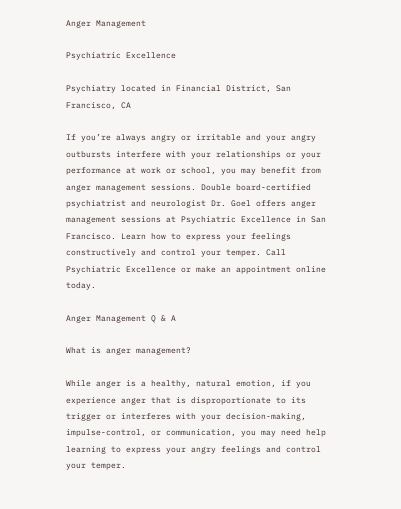Anger Management

Psychiatric Excellence

Psychiatry located in Financial District, San Francisco, CA

If you’re always angry or irritable and your angry outbursts interfere with your relationships or your performance at work or school, you may benefit from anger management sessions. Double board-certified psychiatrist and neurologist Dr. Goel offers anger management sessions at Psychiatric Excellence in San Francisco. Learn how to express your feelings constructively and control your temper. Call Psychiatric Excellence or make an appointment online today.

Anger Management Q & A

What is anger management?

While anger is a healthy, natural emotion, if you experience anger that is disproportionate to its trigger or interferes with your decision-making, impulse-control, or communication, you may need help learning to express your angry feelings and control your temper.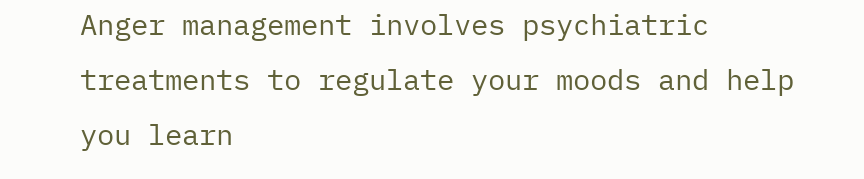Anger management involves psychiatric treatments to regulate your moods and help you learn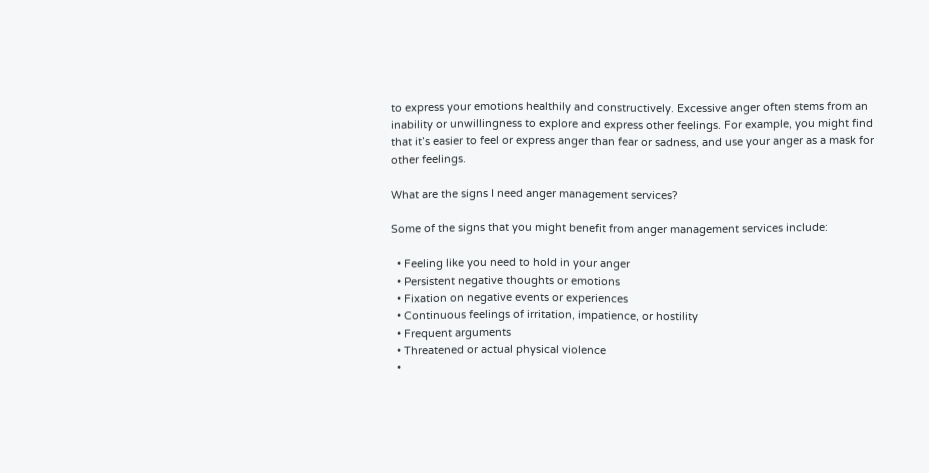to express your emotions healthily and constructively. Excessive anger often stems from an inability or unwillingness to explore and express other feelings. For example, you might find that it’s easier to feel or express anger than fear or sadness, and use your anger as a mask for other feelings.

What are the signs I need anger management services?

Some of the signs that you might benefit from anger management services include:

  • Feeling like you need to hold in your anger
  • Persistent negative thoughts or emotions
  • Fixation on negative events or experiences
  • Continuous feelings of irritation, impatience, or hostility
  • Frequent arguments
  • Threatened or actual physical violence
  •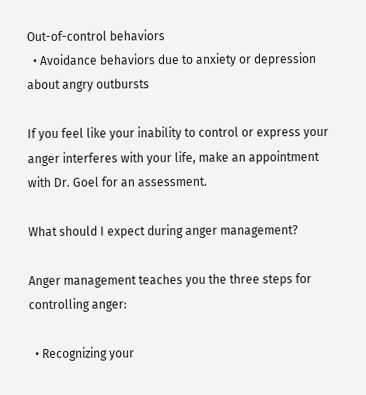Out-of-control behaviors
  • Avoidance behaviors due to anxiety or depression about angry outbursts

If you feel like your inability to control or express your anger interferes with your life, make an appointment with Dr. Goel for an assessment.

What should I expect during anger management?

Anger management teaches you the three steps for controlling anger:

  • Recognizing your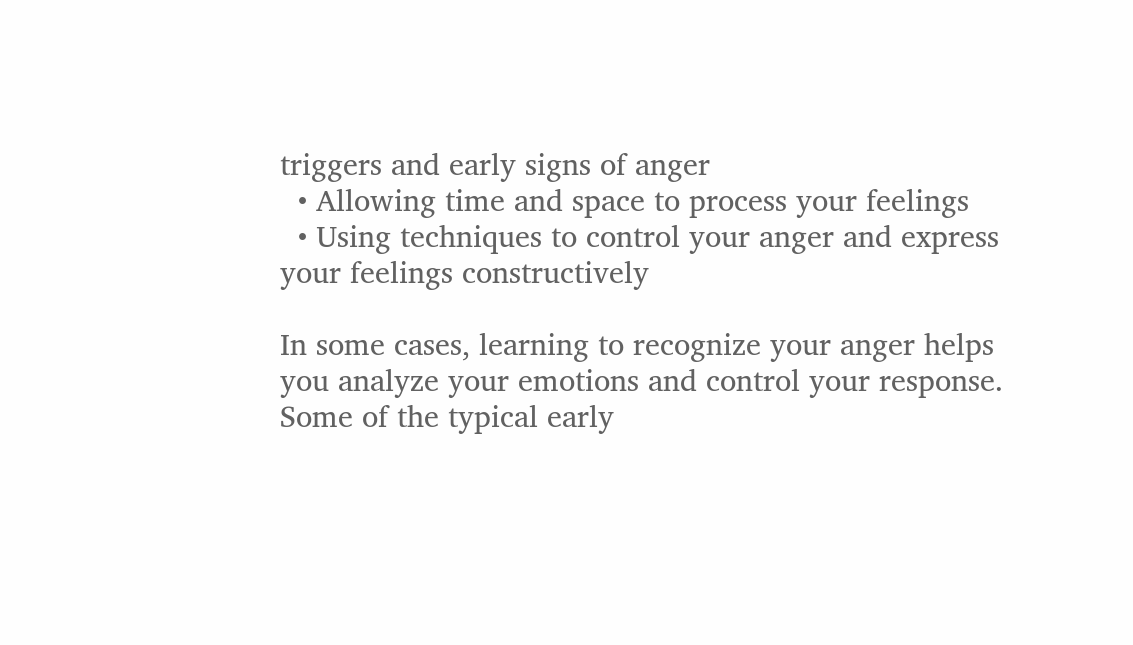triggers and early signs of anger
  • Allowing time and space to process your feelings
  • Using techniques to control your anger and express your feelings constructively

In some cases, learning to recognize your anger helps you analyze your emotions and control your response. Some of the typical early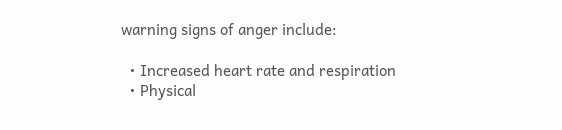warning signs of anger include:

  • Increased heart rate and respiration
  • Physical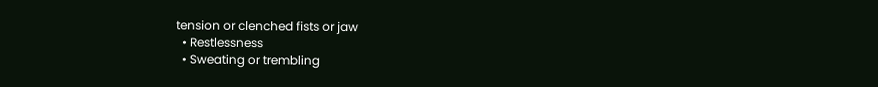tension or clenched fists or jaw
  • Restlessness
  • Sweating or trembling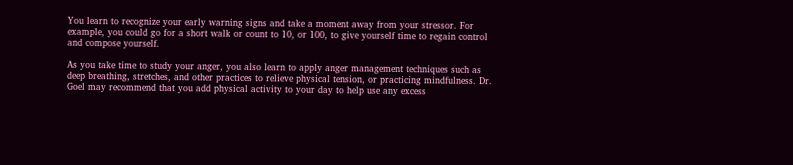You learn to recognize your early warning signs and take a moment away from your stressor. For example, you could go for a short walk or count to 10, or 100, to give yourself time to regain control and compose yourself.

As you take time to study your anger, you also learn to apply anger management techniques such as deep breathing, stretches, and other practices to relieve physical tension, or practicing mindfulness. Dr. Goel may recommend that you add physical activity to your day to help use any excess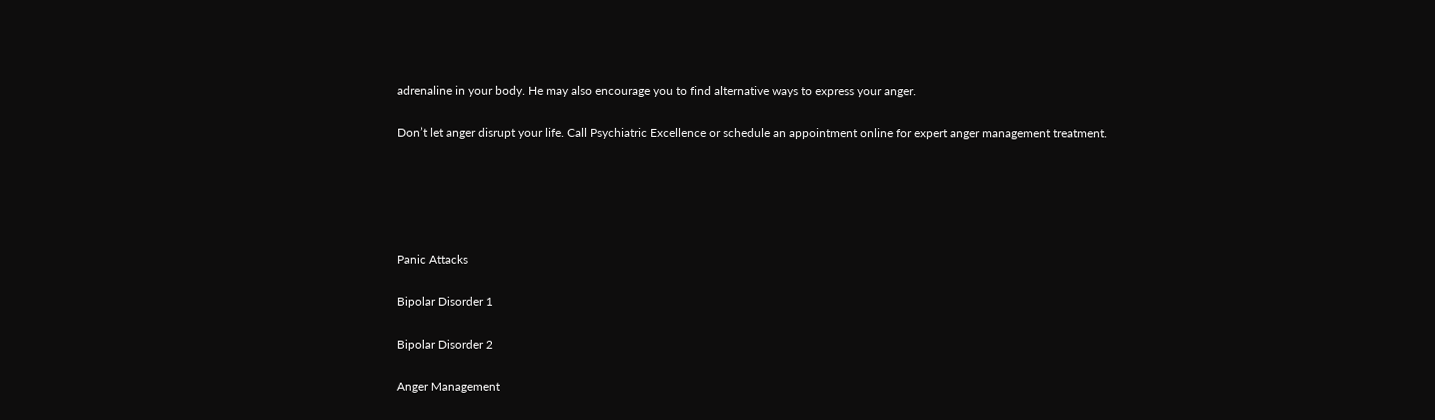adrenaline in your body. He may also encourage you to find alternative ways to express your anger.

Don’t let anger disrupt your life. Call Psychiatric Excellence or schedule an appointment online for expert anger management treatment.





Panic Attacks

Bipolar Disorder 1

Bipolar Disorder 2

Anger Management